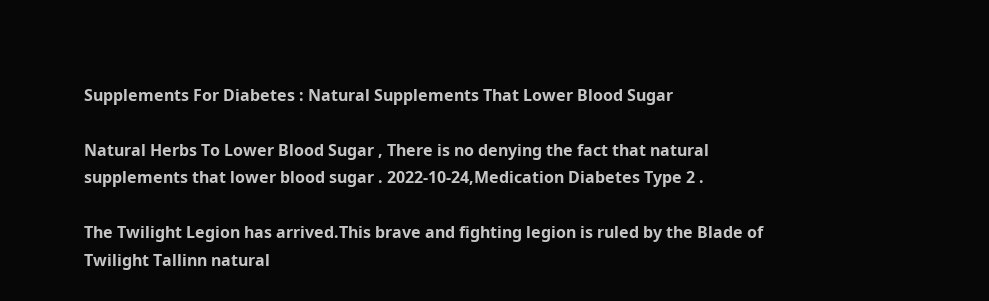Supplements For Diabetes : Natural Supplements That Lower Blood Sugar

Natural Herbs To Lower Blood Sugar , There is no denying the fact that natural supplements that lower blood sugar . 2022-10-24,Medication Diabetes Type 2 .

The Twilight Legion has arrived.This brave and fighting legion is ruled by the Blade of Twilight Tallinn natural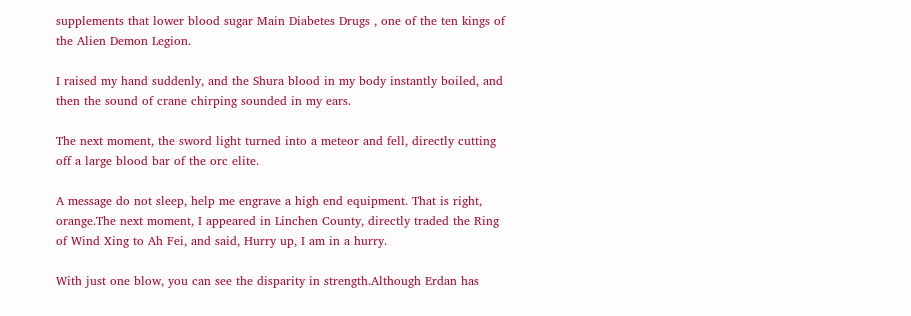supplements that lower blood sugar Main Diabetes Drugs , one of the ten kings of the Alien Demon Legion.

I raised my hand suddenly, and the Shura blood in my body instantly boiled, and then the sound of crane chirping sounded in my ears.

The next moment, the sword light turned into a meteor and fell, directly cutting off a large blood bar of the orc elite.

A message do not sleep, help me engrave a high end equipment. That is right, orange.The next moment, I appeared in Linchen County, directly traded the Ring of Wind Xing to Ah Fei, and said, Hurry up, I am in a hurry.

With just one blow, you can see the disparity in strength.Although Erdan has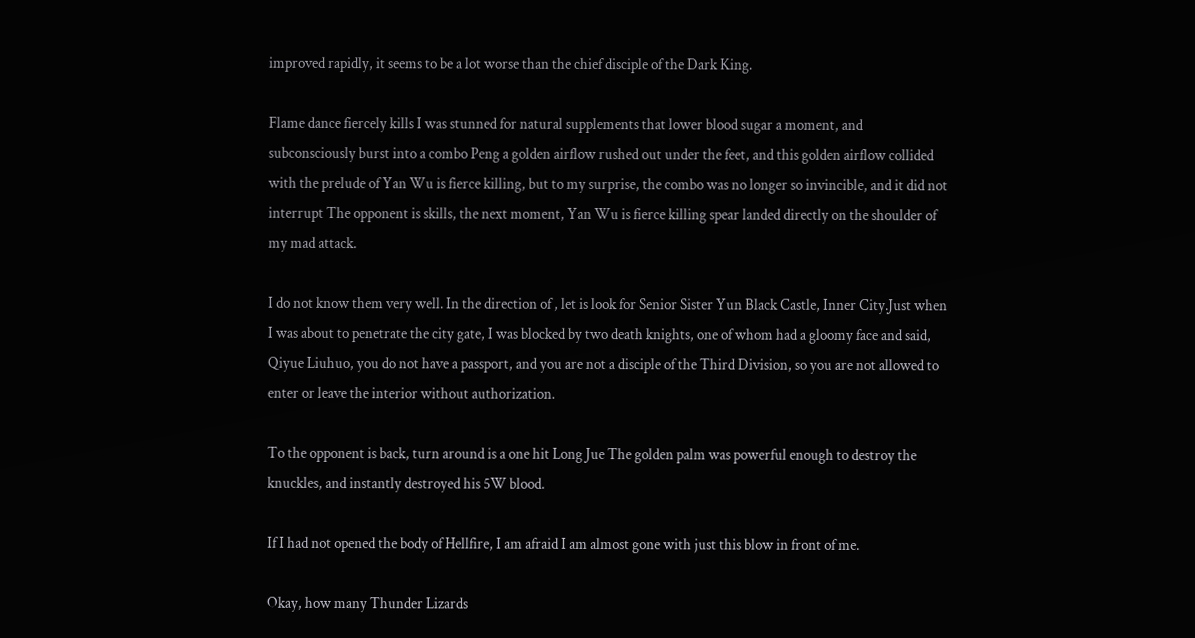improved rapidly, it seems to be a lot worse than the chief disciple of the Dark King.

Flame dance fiercely kills I was stunned for natural supplements that lower blood sugar a moment, and subconsciously burst into a combo Peng a golden airflow rushed out under the feet, and this golden airflow collided with the prelude of Yan Wu is fierce killing, but to my surprise, the combo was no longer so invincible, and it did not interrupt The opponent is skills, the next moment, Yan Wu is fierce killing spear landed directly on the shoulder of my mad attack.

I do not know them very well. In the direction of , let is look for Senior Sister Yun Black Castle, Inner City.Just when I was about to penetrate the city gate, I was blocked by two death knights, one of whom had a gloomy face and said, Qiyue Liuhuo, you do not have a passport, and you are not a disciple of the Third Division, so you are not allowed to enter or leave the interior without authorization.

To the opponent is back, turn around is a one hit Long Jue The golden palm was powerful enough to destroy the knuckles, and instantly destroyed his 5W blood.

If I had not opened the body of Hellfire, I am afraid I am almost gone with just this blow in front of me.

Okay, how many Thunder Lizards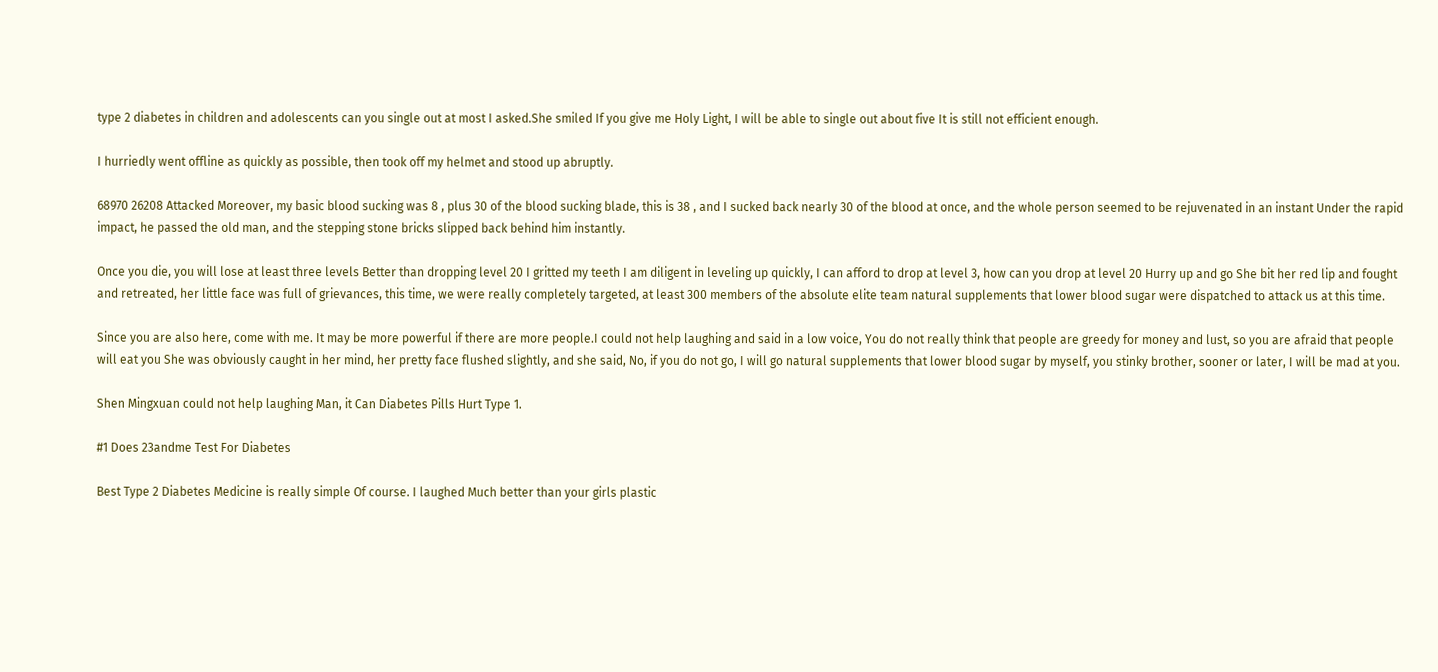type 2 diabetes in children and adolescents can you single out at most I asked.She smiled If you give me Holy Light, I will be able to single out about five It is still not efficient enough.

I hurriedly went offline as quickly as possible, then took off my helmet and stood up abruptly.

68970 26208 Attacked Moreover, my basic blood sucking was 8 , plus 30 of the blood sucking blade, this is 38 , and I sucked back nearly 30 of the blood at once, and the whole person seemed to be rejuvenated in an instant Under the rapid impact, he passed the old man, and the stepping stone bricks slipped back behind him instantly.

Once you die, you will lose at least three levels Better than dropping level 20 I gritted my teeth I am diligent in leveling up quickly, I can afford to drop at level 3, how can you drop at level 20 Hurry up and go She bit her red lip and fought and retreated, her little face was full of grievances, this time, we were really completely targeted, at least 300 members of the absolute elite team natural supplements that lower blood sugar were dispatched to attack us at this time.

Since you are also here, come with me. It may be more powerful if there are more people.I could not help laughing and said in a low voice, You do not really think that people are greedy for money and lust, so you are afraid that people will eat you She was obviously caught in her mind, her pretty face flushed slightly, and she said, No, if you do not go, I will go natural supplements that lower blood sugar by myself, you stinky brother, sooner or later, I will be mad at you.

Shen Mingxuan could not help laughing Man, it Can Diabetes Pills Hurt Type 1.

#1 Does 23andme Test For Diabetes

Best Type 2 Diabetes Medicine is really simple Of course. I laughed Much better than your girls plastic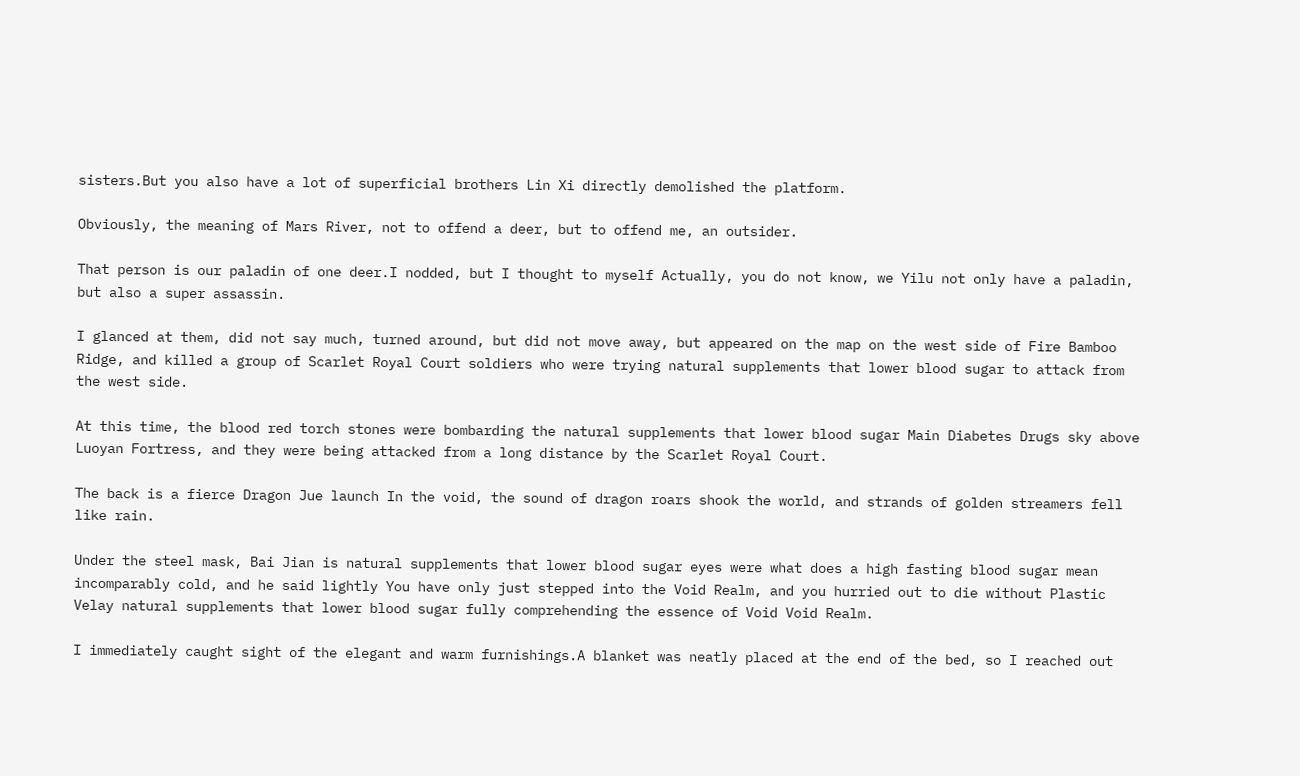sisters.But you also have a lot of superficial brothers Lin Xi directly demolished the platform.

Obviously, the meaning of Mars River, not to offend a deer, but to offend me, an outsider.

That person is our paladin of one deer.I nodded, but I thought to myself Actually, you do not know, we Yilu not only have a paladin, but also a super assassin.

I glanced at them, did not say much, turned around, but did not move away, but appeared on the map on the west side of Fire Bamboo Ridge, and killed a group of Scarlet Royal Court soldiers who were trying natural supplements that lower blood sugar to attack from the west side.

At this time, the blood red torch stones were bombarding the natural supplements that lower blood sugar Main Diabetes Drugs sky above Luoyan Fortress, and they were being attacked from a long distance by the Scarlet Royal Court.

The back is a fierce Dragon Jue launch In the void, the sound of dragon roars shook the world, and strands of golden streamers fell like rain.

Under the steel mask, Bai Jian is natural supplements that lower blood sugar eyes were what does a high fasting blood sugar mean incomparably cold, and he said lightly You have only just stepped into the Void Realm, and you hurried out to die without Plastic Velay natural supplements that lower blood sugar fully comprehending the essence of Void Void Realm.

I immediately caught sight of the elegant and warm furnishings.A blanket was neatly placed at the end of the bed, so I reached out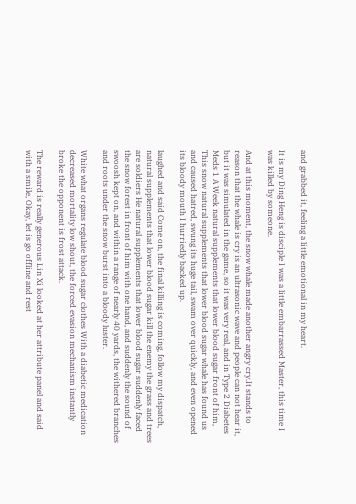and grabbed it, feeling a little emotional in my heart.

It is my Ding Heng is disciple I was a little embarrassed Master, this time I was killed by someone.

And at this moment, the snow whale made another angry cry.It stands to reason that the whale is cry is an ultrasonic wave and people can not hear it, but it was simulated in the game, so it was very real, and in Type 2 Diabetes Meds 1 A Week natural supplements that lower blood sugar front of him, This snow natural supplements that lower blood sugar whale has found us and caused hatred, swung its huge tail, swam over quickly, and even opened its bloody mouth I hurriedly backed up.

laughed and said Come on, the final killing is coming, follow my dispatch, natural supplements that lower blood sugar kill the enemy the grass and trees are soldiers He natural supplements that lower blood sugar suddenly faced the snow forest in front of him with one hand, and suddenly the sound of swoosh kept on, and within a range of nearly 40 yards, the withered branches and roots under the snow burst into a bloody luster.

White what organs regulate blood sugar clothes With a diabetic medication decreased mortality low shout, the forced evasion mechanism instantly broke the opponent is frost attack.

The reward is really generous Lin Xi looked at her attribute panel and said with a smile, Okay, let is go offline and rest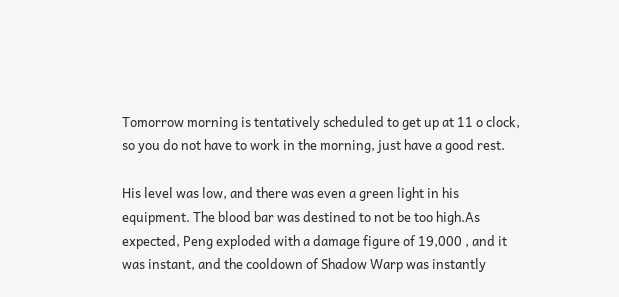Tomorrow morning is tentatively scheduled to get up at 11 o clock, so you do not have to work in the morning, just have a good rest.

His level was low, and there was even a green light in his equipment. The blood bar was destined to not be too high.As expected, Peng exploded with a damage figure of 19,000 , and it was instant, and the cooldown of Shadow Warp was instantly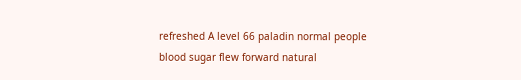refreshed A level 66 paladin normal people blood sugar flew forward natural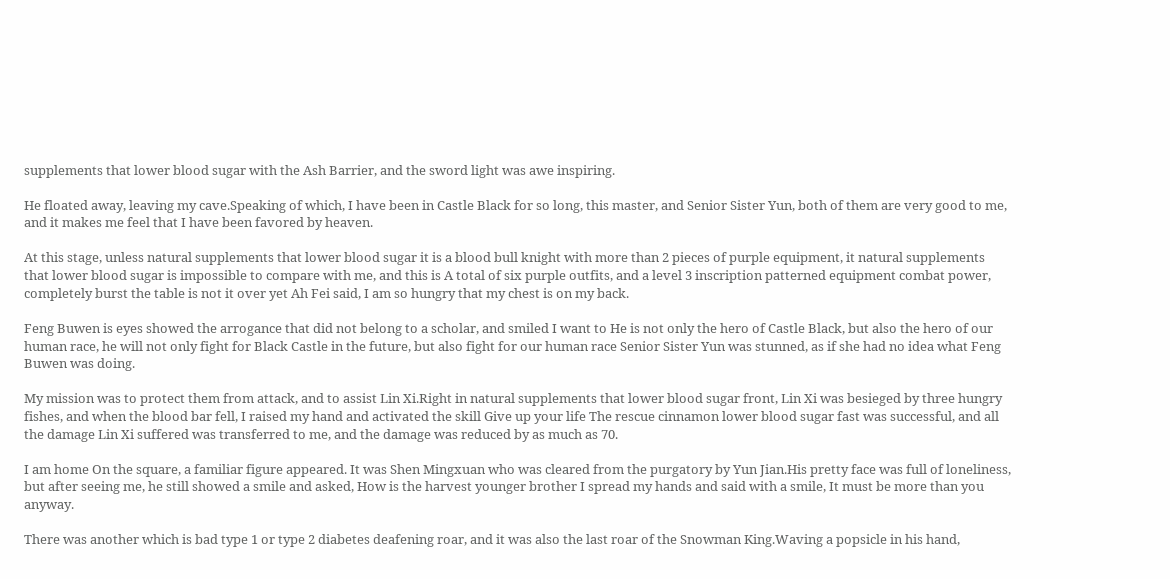supplements that lower blood sugar with the Ash Barrier, and the sword light was awe inspiring.

He floated away, leaving my cave.Speaking of which, I have been in Castle Black for so long, this master, and Senior Sister Yun, both of them are very good to me, and it makes me feel that I have been favored by heaven.

At this stage, unless natural supplements that lower blood sugar it is a blood bull knight with more than 2 pieces of purple equipment, it natural supplements that lower blood sugar is impossible to compare with me, and this is A total of six purple outfits, and a level 3 inscription patterned equipment combat power, completely burst the table is not it over yet Ah Fei said, I am so hungry that my chest is on my back.

Feng Buwen is eyes showed the arrogance that did not belong to a scholar, and smiled I want to He is not only the hero of Castle Black, but also the hero of our human race, he will not only fight for Black Castle in the future, but also fight for our human race Senior Sister Yun was stunned, as if she had no idea what Feng Buwen was doing.

My mission was to protect them from attack, and to assist Lin Xi.Right in natural supplements that lower blood sugar front, Lin Xi was besieged by three hungry fishes, and when the blood bar fell, I raised my hand and activated the skill Give up your life The rescue cinnamon lower blood sugar fast was successful, and all the damage Lin Xi suffered was transferred to me, and the damage was reduced by as much as 70.

I am home On the square, a familiar figure appeared. It was Shen Mingxuan who was cleared from the purgatory by Yun Jian.His pretty face was full of loneliness, but after seeing me, he still showed a smile and asked, How is the harvest younger brother I spread my hands and said with a smile, It must be more than you anyway.

There was another which is bad type 1 or type 2 diabetes deafening roar, and it was also the last roar of the Snowman King.Waving a popsicle in his hand,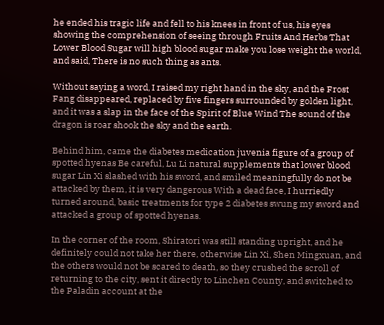he ended his tragic life and fell to his knees in front of us, his eyes showing the comprehension of seeing through Fruits And Herbs That Lower Blood Sugar will high blood sugar make you lose weight the world, and said, There is no such thing as ants.

Without saying a word, I raised my right hand in the sky, and the Frost Fang disappeared, replaced by five fingers surrounded by golden light, and it was a slap in the face of the Spirit of Blue Wind The sound of the dragon is roar shook the sky and the earth.

Behind him, came the diabetes medication juvenia figure of a group of spotted hyenas Be careful, Lu Li natural supplements that lower blood sugar Lin Xi slashed with his sword, and smiled meaningfully do not be attacked by them, it is very dangerous With a dead face, I hurriedly turned around, basic treatments for type 2 diabetes swung my sword and attacked a group of spotted hyenas.

In the corner of the room, Shiratori was still standing upright, and he definitely could not take her there, otherwise Lin Xi, Shen Mingxuan, and the others would not be scared to death, so they crushed the scroll of returning to the city, sent it directly to Linchen County, and switched to the Paladin account at the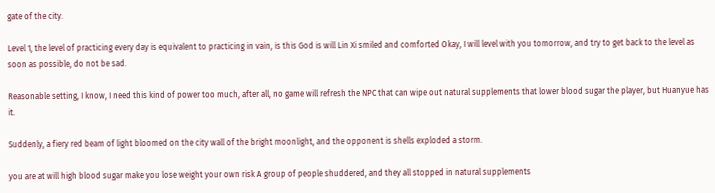gate of the city.

Level 1, the level of practicing every day is equivalent to practicing in vain, is this God is will Lin Xi smiled and comforted Okay, I will level with you tomorrow, and try to get back to the level as soon as possible, do not be sad.

Reasonable setting, I know, I need this kind of power too much, after all, no game will refresh the NPC that can wipe out natural supplements that lower blood sugar the player, but Huanyue has it.

Suddenly, a fiery red beam of light bloomed on the city wall of the bright moonlight, and the opponent is shells exploded a storm.

you are at will high blood sugar make you lose weight your own risk A group of people shuddered, and they all stopped in natural supplements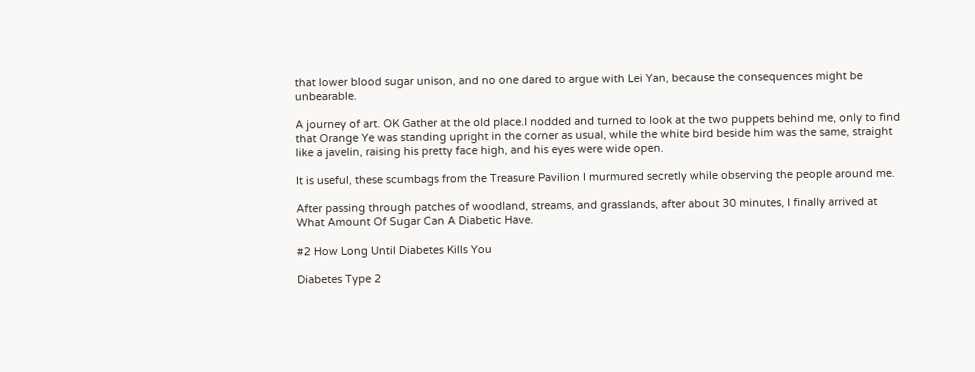that lower blood sugar unison, and no one dared to argue with Lei Yan, because the consequences might be unbearable.

A journey of art. OK Gather at the old place.I nodded and turned to look at the two puppets behind me, only to find that Orange Ye was standing upright in the corner as usual, while the white bird beside him was the same, straight like a javelin, raising his pretty face high, and his eyes were wide open.

It is useful, these scumbags from the Treasure Pavilion I murmured secretly while observing the people around me.

After passing through patches of woodland, streams, and grasslands, after about 30 minutes, I finally arrived at What Amount Of Sugar Can A Diabetic Have.

#2 How Long Until Diabetes Kills You

Diabetes Type 2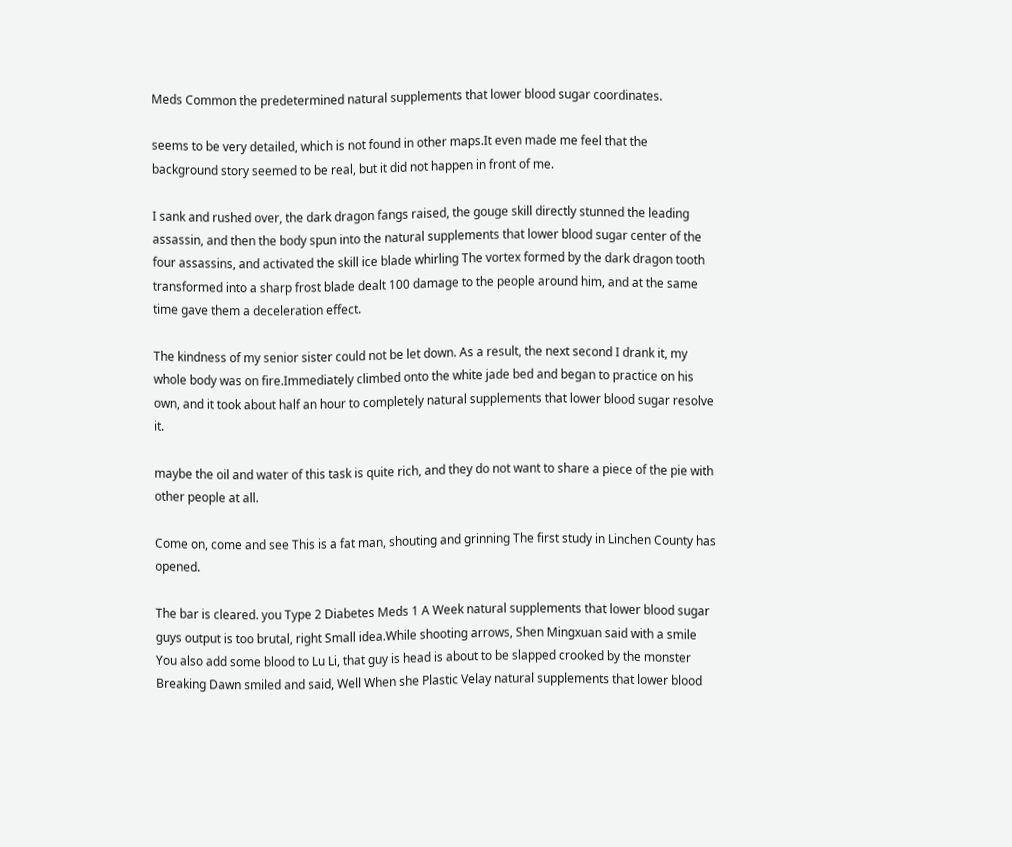Meds Common the predetermined natural supplements that lower blood sugar coordinates.

seems to be very detailed, which is not found in other maps.It even made me feel that the background story seemed to be real, but it did not happen in front of me.

I sank and rushed over, the dark dragon fangs raised, the gouge skill directly stunned the leading assassin, and then the body spun into the natural supplements that lower blood sugar center of the four assassins, and activated the skill ice blade whirling The vortex formed by the dark dragon tooth transformed into a sharp frost blade dealt 100 damage to the people around him, and at the same time gave them a deceleration effect.

The kindness of my senior sister could not be let down. As a result, the next second I drank it, my whole body was on fire.Immediately climbed onto the white jade bed and began to practice on his own, and it took about half an hour to completely natural supplements that lower blood sugar resolve it.

maybe the oil and water of this task is quite rich, and they do not want to share a piece of the pie with other people at all.

Come on, come and see This is a fat man, shouting and grinning The first study in Linchen County has opened.

The bar is cleared. you Type 2 Diabetes Meds 1 A Week natural supplements that lower blood sugar guys output is too brutal, right Small idea.While shooting arrows, Shen Mingxuan said with a smile You also add some blood to Lu Li, that guy is head is about to be slapped crooked by the monster Breaking Dawn smiled and said, Well When she Plastic Velay natural supplements that lower blood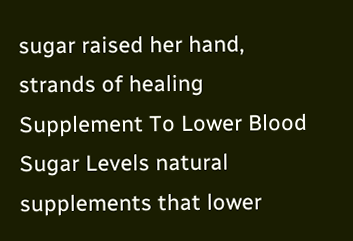sugar raised her hand, strands of healing Supplement To Lower Blood Sugar Levels natural supplements that lower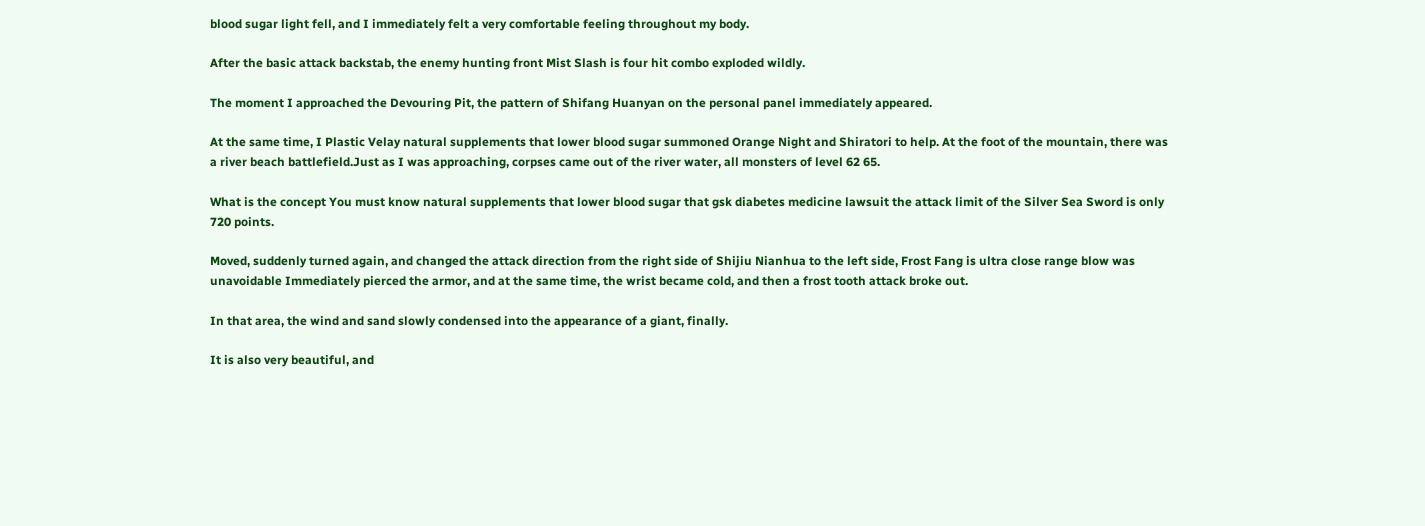blood sugar light fell, and I immediately felt a very comfortable feeling throughout my body.

After the basic attack backstab, the enemy hunting front Mist Slash is four hit combo exploded wildly.

The moment I approached the Devouring Pit, the pattern of Shifang Huanyan on the personal panel immediately appeared.

At the same time, I Plastic Velay natural supplements that lower blood sugar summoned Orange Night and Shiratori to help. At the foot of the mountain, there was a river beach battlefield.Just as I was approaching, corpses came out of the river water, all monsters of level 62 65.

What is the concept You must know natural supplements that lower blood sugar that gsk diabetes medicine lawsuit the attack limit of the Silver Sea Sword is only 720 points.

Moved, suddenly turned again, and changed the attack direction from the right side of Shijiu Nianhua to the left side, Frost Fang is ultra close range blow was unavoidable Immediately pierced the armor, and at the same time, the wrist became cold, and then a frost tooth attack broke out.

In that area, the wind and sand slowly condensed into the appearance of a giant, finally.

It is also very beautiful, and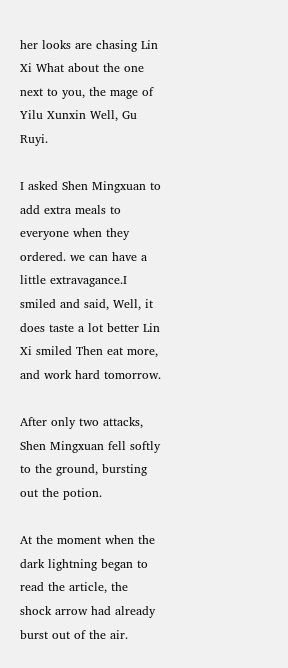her looks are chasing Lin Xi What about the one next to you, the mage of Yilu Xunxin Well, Gu Ruyi.

I asked Shen Mingxuan to add extra meals to everyone when they ordered. we can have a little extravagance.I smiled and said, Well, it does taste a lot better Lin Xi smiled Then eat more, and work hard tomorrow.

After only two attacks, Shen Mingxuan fell softly to the ground, bursting out the potion.

At the moment when the dark lightning began to read the article, the shock arrow had already burst out of the air.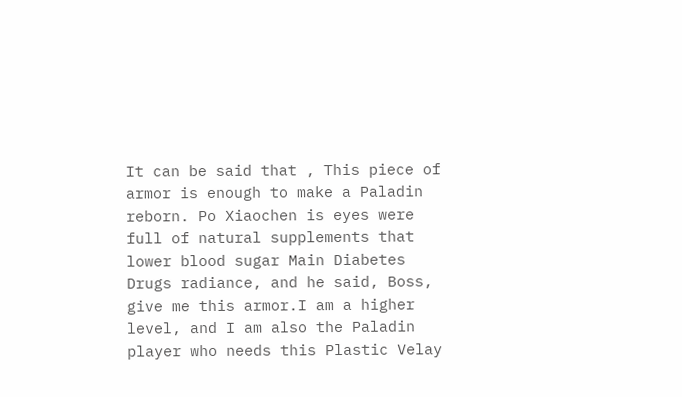It can be said that , This piece of armor is enough to make a Paladin reborn. Po Xiaochen is eyes were full of natural supplements that lower blood sugar Main Diabetes Drugs radiance, and he said, Boss, give me this armor.I am a higher level, and I am also the Paladin player who needs this Plastic Velay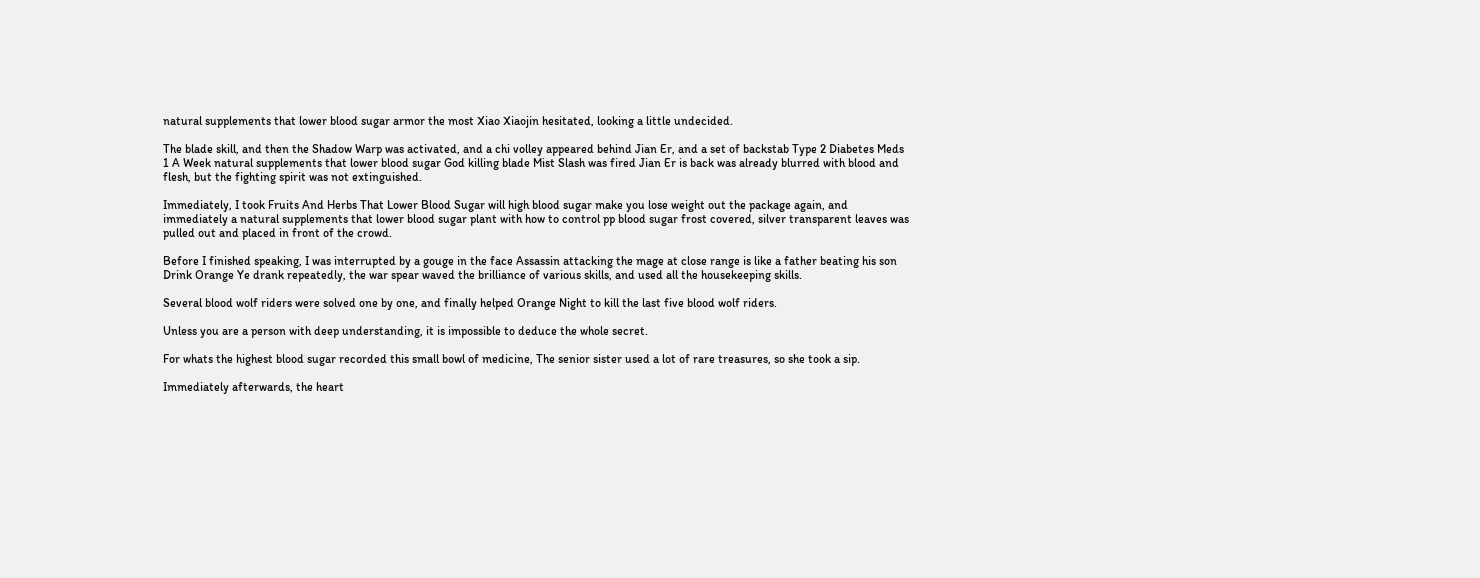natural supplements that lower blood sugar armor the most Xiao Xiaojin hesitated, looking a little undecided.

The blade skill, and then the Shadow Warp was activated, and a chi volley appeared behind Jian Er, and a set of backstab Type 2 Diabetes Meds 1 A Week natural supplements that lower blood sugar God killing blade Mist Slash was fired Jian Er is back was already blurred with blood and flesh, but the fighting spirit was not extinguished.

Immediately, I took Fruits And Herbs That Lower Blood Sugar will high blood sugar make you lose weight out the package again, and immediately a natural supplements that lower blood sugar plant with how to control pp blood sugar frost covered, silver transparent leaves was pulled out and placed in front of the crowd.

Before I finished speaking, I was interrupted by a gouge in the face Assassin attacking the mage at close range is like a father beating his son Drink Orange Ye drank repeatedly, the war spear waved the brilliance of various skills, and used all the housekeeping skills.

Several blood wolf riders were solved one by one, and finally helped Orange Night to kill the last five blood wolf riders.

Unless you are a person with deep understanding, it is impossible to deduce the whole secret.

For whats the highest blood sugar recorded this small bowl of medicine, The senior sister used a lot of rare treasures, so she took a sip.

Immediately afterwards, the heart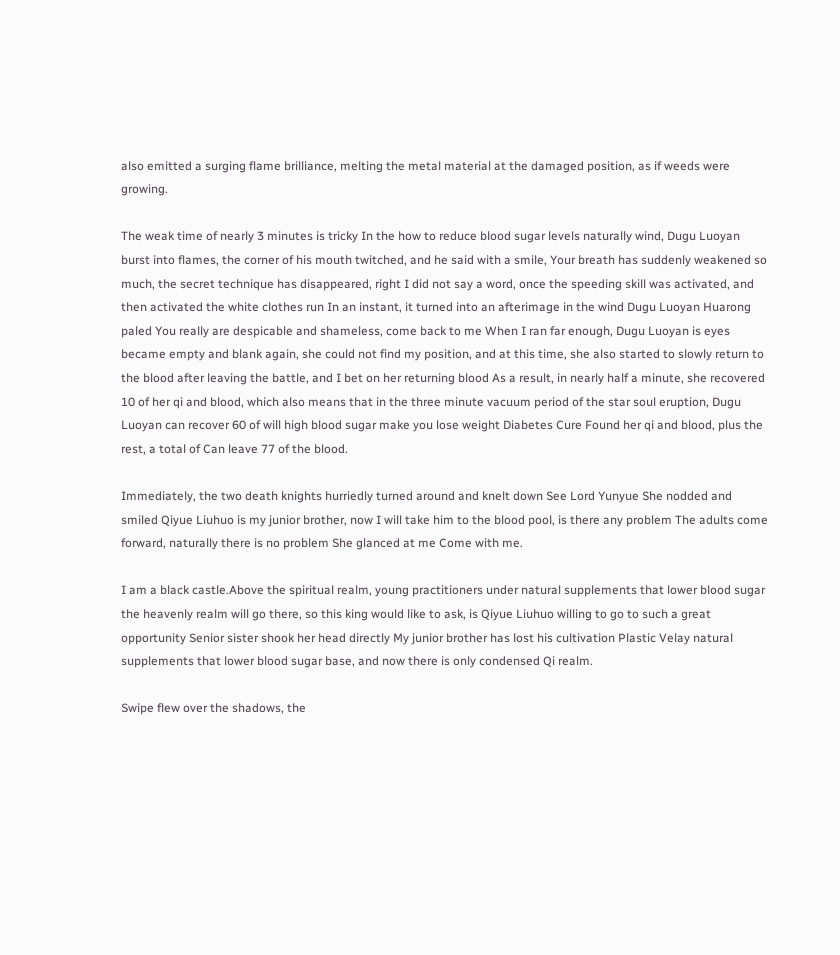also emitted a surging flame brilliance, melting the metal material at the damaged position, as if weeds were growing.

The weak time of nearly 3 minutes is tricky In the how to reduce blood sugar levels naturally wind, Dugu Luoyan burst into flames, the corner of his mouth twitched, and he said with a smile, Your breath has suddenly weakened so much, the secret technique has disappeared, right I did not say a word, once the speeding skill was activated, and then activated the white clothes run In an instant, it turned into an afterimage in the wind Dugu Luoyan Huarong paled You really are despicable and shameless, come back to me When I ran far enough, Dugu Luoyan is eyes became empty and blank again, she could not find my position, and at this time, she also started to slowly return to the blood after leaving the battle, and I bet on her returning blood As a result, in nearly half a minute, she recovered 10 of her qi and blood, which also means that in the three minute vacuum period of the star soul eruption, Dugu Luoyan can recover 60 of will high blood sugar make you lose weight Diabetes Cure Found her qi and blood, plus the rest, a total of Can leave 77 of the blood.

Immediately, the two death knights hurriedly turned around and knelt down See Lord Yunyue She nodded and smiled Qiyue Liuhuo is my junior brother, now I will take him to the blood pool, is there any problem The adults come forward, naturally there is no problem She glanced at me Come with me.

I am a black castle.Above the spiritual realm, young practitioners under natural supplements that lower blood sugar the heavenly realm will go there, so this king would like to ask, is Qiyue Liuhuo willing to go to such a great opportunity Senior sister shook her head directly My junior brother has lost his cultivation Plastic Velay natural supplements that lower blood sugar base, and now there is only condensed Qi realm.

Swipe flew over the shadows, the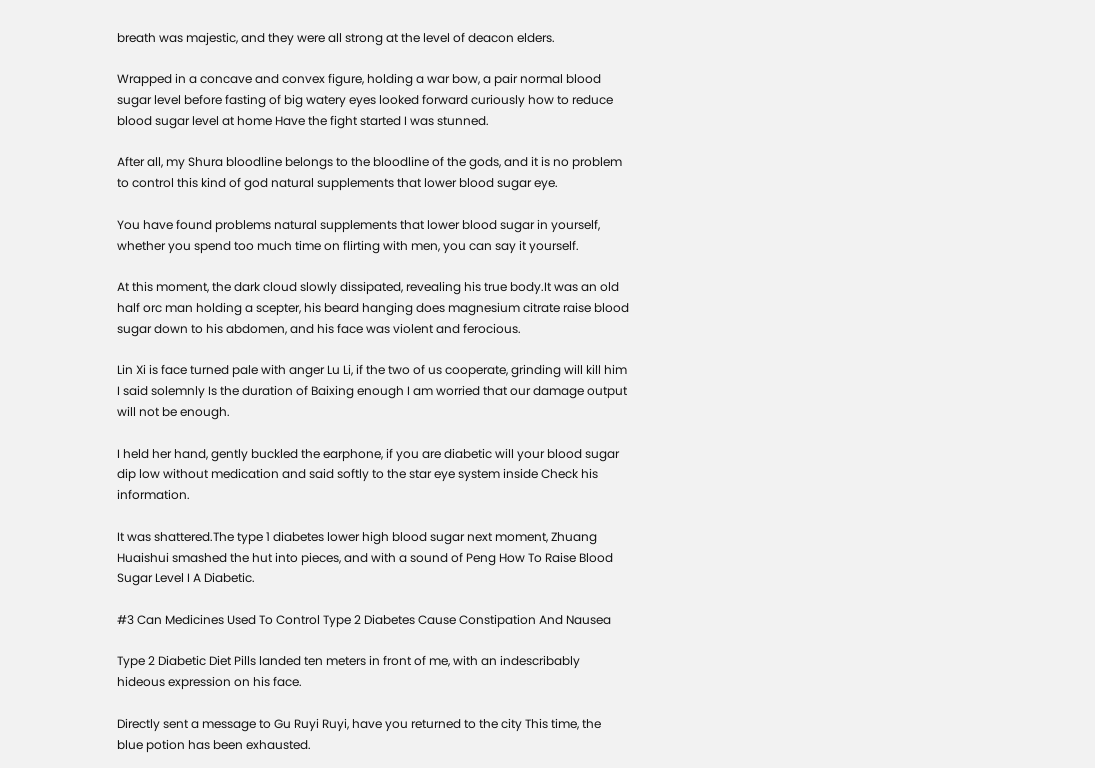breath was majestic, and they were all strong at the level of deacon elders.

Wrapped in a concave and convex figure, holding a war bow, a pair normal blood sugar level before fasting of big watery eyes looked forward curiously how to reduce blood sugar level at home Have the fight started I was stunned.

After all, my Shura bloodline belongs to the bloodline of the gods, and it is no problem to control this kind of god natural supplements that lower blood sugar eye.

You have found problems natural supplements that lower blood sugar in yourself, whether you spend too much time on flirting with men, you can say it yourself.

At this moment, the dark cloud slowly dissipated, revealing his true body.It was an old half orc man holding a scepter, his beard hanging does magnesium citrate raise blood sugar down to his abdomen, and his face was violent and ferocious.

Lin Xi is face turned pale with anger Lu Li, if the two of us cooperate, grinding will kill him I said solemnly Is the duration of Baixing enough I am worried that our damage output will not be enough.

I held her hand, gently buckled the earphone, if you are diabetic will your blood sugar dip low without medication and said softly to the star eye system inside Check his information.

It was shattered.The type 1 diabetes lower high blood sugar next moment, Zhuang Huaishui smashed the hut into pieces, and with a sound of Peng How To Raise Blood Sugar Level I A Diabetic.

#3 Can Medicines Used To Control Type 2 Diabetes Cause Constipation And Nausea

Type 2 Diabetic Diet Pills landed ten meters in front of me, with an indescribably hideous expression on his face.

Directly sent a message to Gu Ruyi Ruyi, have you returned to the city This time, the blue potion has been exhausted.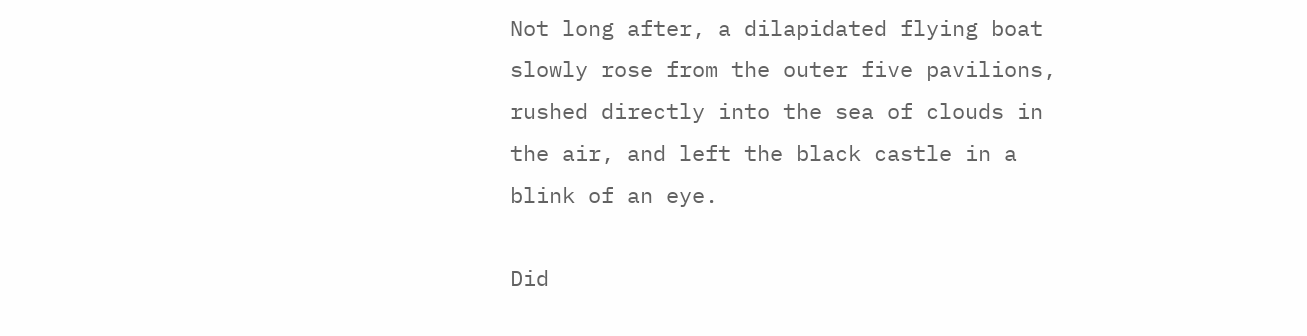Not long after, a dilapidated flying boat slowly rose from the outer five pavilions, rushed directly into the sea of clouds in the air, and left the black castle in a blink of an eye.

Did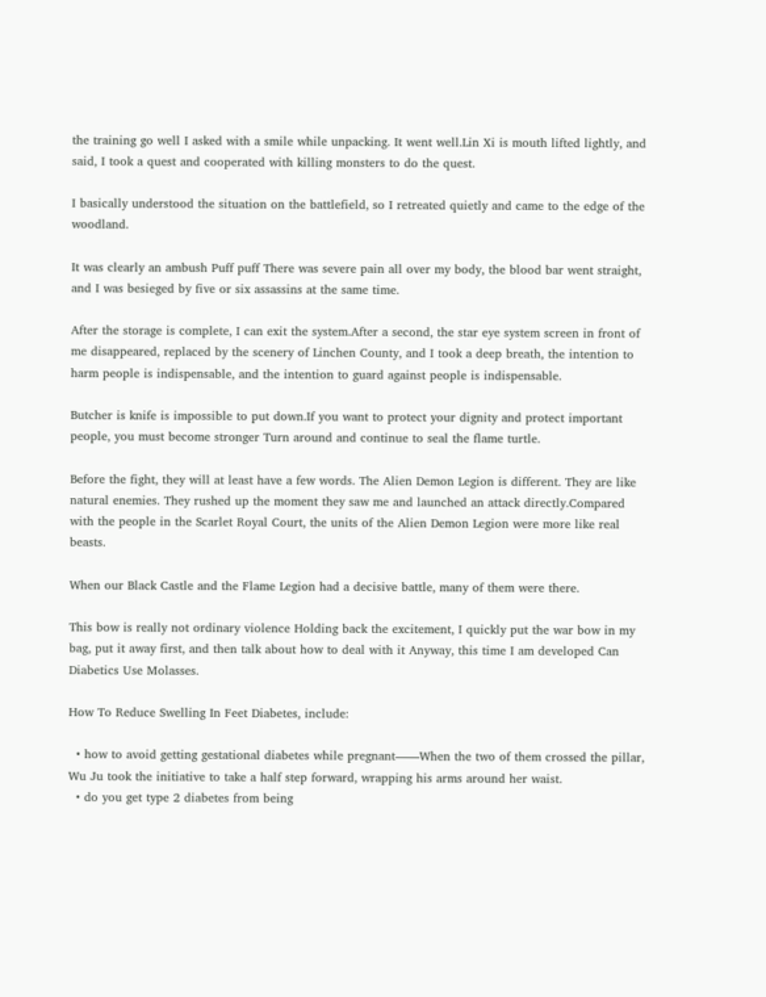the training go well I asked with a smile while unpacking. It went well.Lin Xi is mouth lifted lightly, and said, I took a quest and cooperated with killing monsters to do the quest.

I basically understood the situation on the battlefield, so I retreated quietly and came to the edge of the woodland.

It was clearly an ambush Puff puff There was severe pain all over my body, the blood bar went straight, and I was besieged by five or six assassins at the same time.

After the storage is complete, I can exit the system.After a second, the star eye system screen in front of me disappeared, replaced by the scenery of Linchen County, and I took a deep breath, the intention to harm people is indispensable, and the intention to guard against people is indispensable.

Butcher is knife is impossible to put down.If you want to protect your dignity and protect important people, you must become stronger Turn around and continue to seal the flame turtle.

Before the fight, they will at least have a few words. The Alien Demon Legion is different. They are like natural enemies. They rushed up the moment they saw me and launched an attack directly.Compared with the people in the Scarlet Royal Court, the units of the Alien Demon Legion were more like real beasts.

When our Black Castle and the Flame Legion had a decisive battle, many of them were there.

This bow is really not ordinary violence Holding back the excitement, I quickly put the war bow in my bag, put it away first, and then talk about how to deal with it Anyway, this time I am developed Can Diabetics Use Molasses.

How To Reduce Swelling In Feet Diabetes, include:

  • how to avoid getting gestational diabetes while pregnant——When the two of them crossed the pillar, Wu Ju took the initiative to take a half step forward, wrapping his arms around her waist.
  • do you get type 2 diabetes from being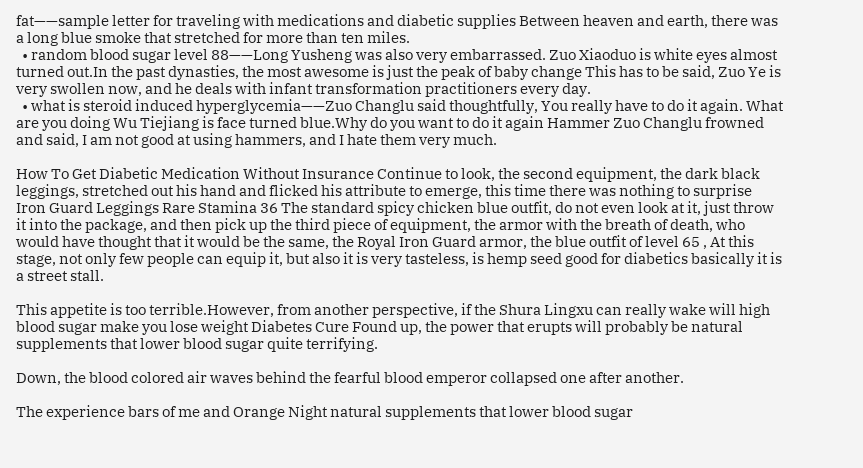fat——sample letter for traveling with medications and diabetic supplies Between heaven and earth, there was a long blue smoke that stretched for more than ten miles.
  • random blood sugar level 88——Long Yusheng was also very embarrassed. Zuo Xiaoduo is white eyes almost turned out.In the past dynasties, the most awesome is just the peak of baby change This has to be said, Zuo Ye is very swollen now, and he deals with infant transformation practitioners every day.
  • what is steroid induced hyperglycemia——Zuo Changlu said thoughtfully, You really have to do it again. What are you doing Wu Tiejiang is face turned blue.Why do you want to do it again Hammer Zuo Changlu frowned and said, I am not good at using hammers, and I hate them very much.

How To Get Diabetic Medication Without Insurance Continue to look, the second equipment, the dark black leggings, stretched out his hand and flicked his attribute to emerge, this time there was nothing to surprise Iron Guard Leggings Rare Stamina 36 The standard spicy chicken blue outfit, do not even look at it, just throw it into the package, and then pick up the third piece of equipment, the armor with the breath of death, who would have thought that it would be the same, the Royal Iron Guard armor, the blue outfit of level 65 , At this stage, not only few people can equip it, but also it is very tasteless, is hemp seed good for diabetics basically it is a street stall.

This appetite is too terrible.However, from another perspective, if the Shura Lingxu can really wake will high blood sugar make you lose weight Diabetes Cure Found up, the power that erupts will probably be natural supplements that lower blood sugar quite terrifying.

Down, the blood colored air waves behind the fearful blood emperor collapsed one after another.

The experience bars of me and Orange Night natural supplements that lower blood sugar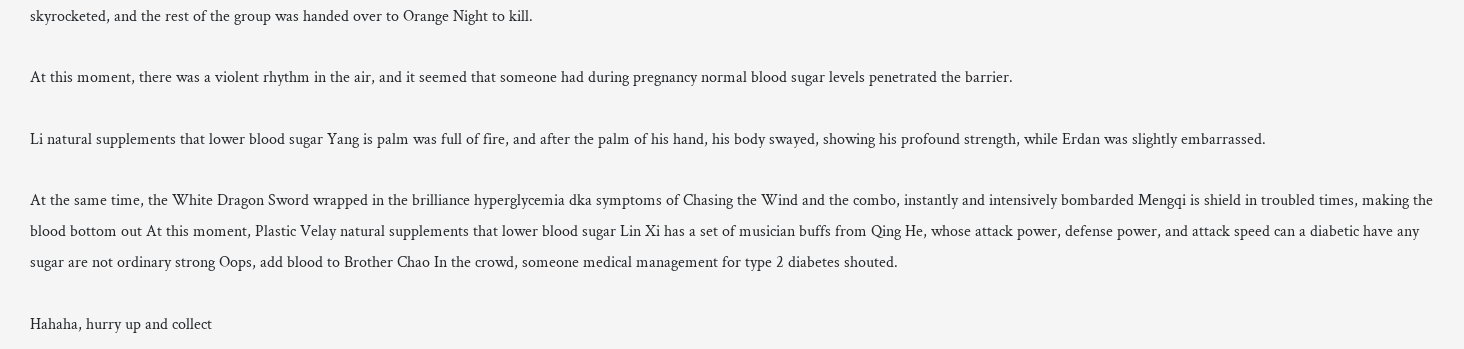skyrocketed, and the rest of the group was handed over to Orange Night to kill.

At this moment, there was a violent rhythm in the air, and it seemed that someone had during pregnancy normal blood sugar levels penetrated the barrier.

Li natural supplements that lower blood sugar Yang is palm was full of fire, and after the palm of his hand, his body swayed, showing his profound strength, while Erdan was slightly embarrassed.

At the same time, the White Dragon Sword wrapped in the brilliance hyperglycemia dka symptoms of Chasing the Wind and the combo, instantly and intensively bombarded Mengqi is shield in troubled times, making the blood bottom out At this moment, Plastic Velay natural supplements that lower blood sugar Lin Xi has a set of musician buffs from Qing He, whose attack power, defense power, and attack speed can a diabetic have any sugar are not ordinary strong Oops, add blood to Brother Chao In the crowd, someone medical management for type 2 diabetes shouted.

Hahaha, hurry up and collect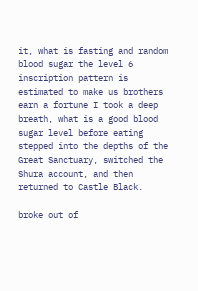it, what is fasting and random blood sugar the level 6 inscription pattern is estimated to make us brothers earn a fortune I took a deep breath, what is a good blood sugar level before eating stepped into the depths of the Great Sanctuary, switched the Shura account, and then returned to Castle Black.

broke out of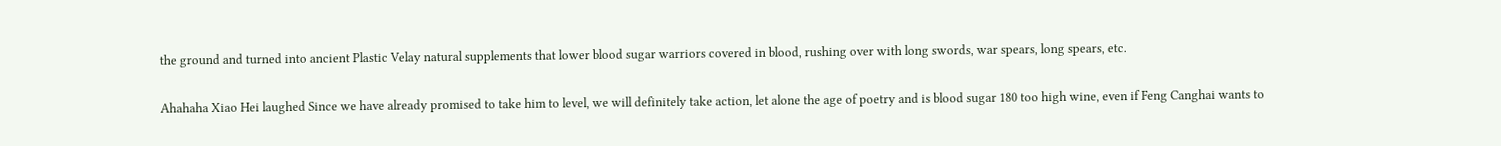the ground and turned into ancient Plastic Velay natural supplements that lower blood sugar warriors covered in blood, rushing over with long swords, war spears, long spears, etc.

Ahahaha Xiao Hei laughed Since we have already promised to take him to level, we will definitely take action, let alone the age of poetry and is blood sugar 180 too high wine, even if Feng Canghai wants to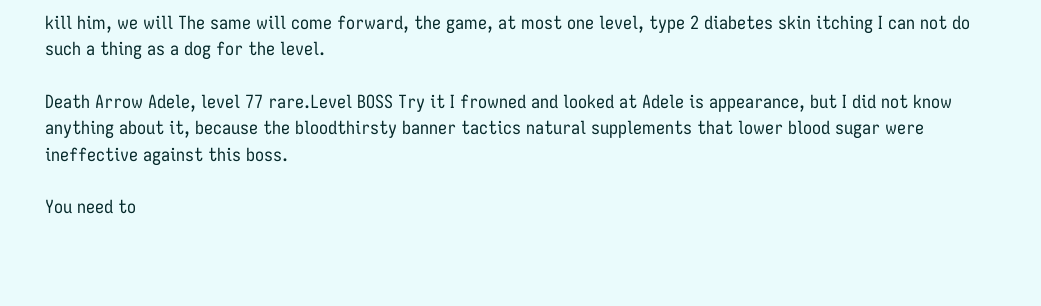kill him, we will The same will come forward, the game, at most one level, type 2 diabetes skin itching I can not do such a thing as a dog for the level.

Death Arrow Adele, level 77 rare.Level BOSS Try it I frowned and looked at Adele is appearance, but I did not know anything about it, because the bloodthirsty banner tactics natural supplements that lower blood sugar were ineffective against this boss.

You need to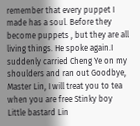remember that every puppet I made has a soul. Before they become puppets , but they are all living things. He spoke again.I suddenly carried Cheng Ye on my shoulders and ran out Goodbye, Master Lin, I will treat you to tea when you are free Stinky boy Little bastard Lin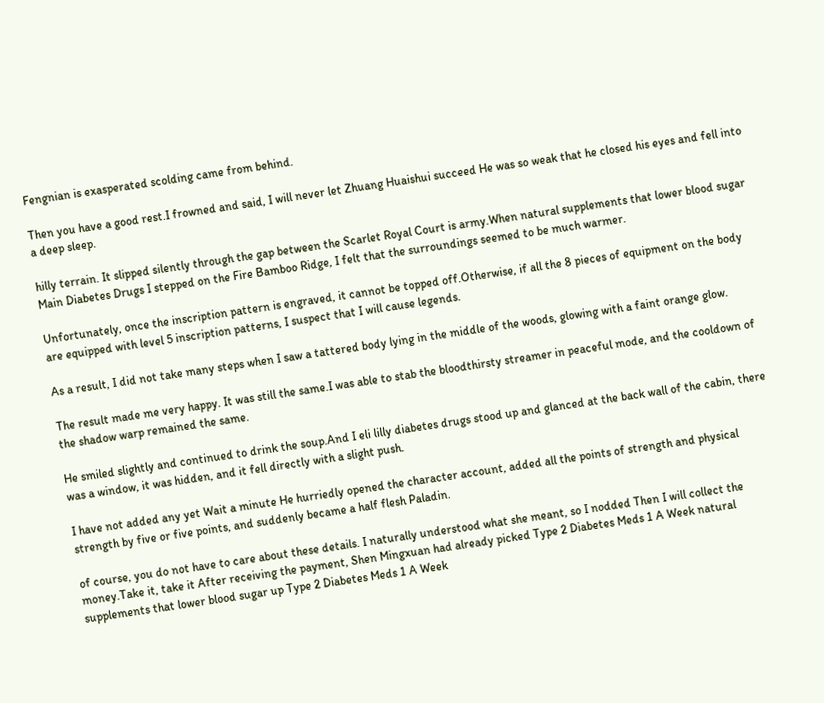Fengnian is exasperated scolding came from behind.

Then you have a good rest.I frowned and said, I will never let Zhuang Huaishui succeed He was so weak that he closed his eyes and fell into a deep sleep.

hilly terrain. It slipped silently through the gap between the Scarlet Royal Court is army.When natural supplements that lower blood sugar Main Diabetes Drugs I stepped on the Fire Bamboo Ridge, I felt that the surroundings seemed to be much warmer.

Unfortunately, once the inscription pattern is engraved, it cannot be topped off.Otherwise, if all the 8 pieces of equipment on the body are equipped with level 5 inscription patterns, I suspect that I will cause legends.

As a result, I did not take many steps when I saw a tattered body lying in the middle of the woods, glowing with a faint orange glow.

The result made me very happy. It was still the same.I was able to stab the bloodthirsty streamer in peaceful mode, and the cooldown of the shadow warp remained the same.

He smiled slightly and continued to drink the soup.And I eli lilly diabetes drugs stood up and glanced at the back wall of the cabin, there was a window, it was hidden, and it fell directly with a slight push.

I have not added any yet Wait a minute He hurriedly opened the character account, added all the points of strength and physical strength by five or five points, and suddenly became a half flesh Paladin.

of course, you do not have to care about these details. I naturally understood what she meant, so I nodded Then I will collect the money.Take it, take it After receiving the payment, Shen Mingxuan had already picked Type 2 Diabetes Meds 1 A Week natural supplements that lower blood sugar up Type 2 Diabetes Meds 1 A Week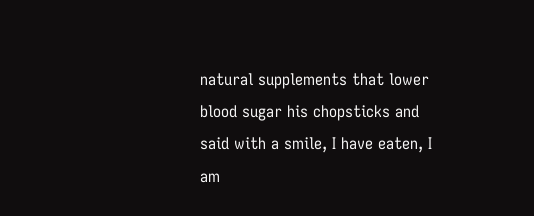natural supplements that lower blood sugar his chopsticks and said with a smile, I have eaten, I am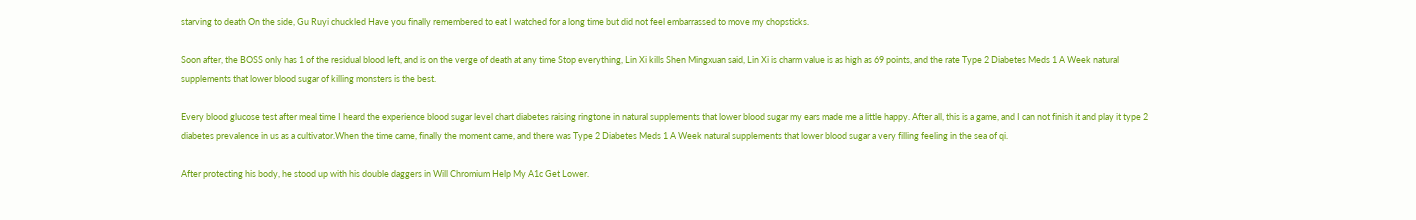starving to death On the side, Gu Ruyi chuckled Have you finally remembered to eat I watched for a long time but did not feel embarrassed to move my chopsticks.

Soon after, the BOSS only has 1 of the residual blood left, and is on the verge of death at any time Stop everything, Lin Xi kills Shen Mingxuan said, Lin Xi is charm value is as high as 69 points, and the rate Type 2 Diabetes Meds 1 A Week natural supplements that lower blood sugar of killing monsters is the best.

Every blood glucose test after meal time I heard the experience blood sugar level chart diabetes raising ringtone in natural supplements that lower blood sugar my ears made me a little happy. After all, this is a game, and I can not finish it and play it type 2 diabetes prevalence in us as a cultivator.When the time came, finally the moment came, and there was Type 2 Diabetes Meds 1 A Week natural supplements that lower blood sugar a very filling feeling in the sea of qi.

After protecting his body, he stood up with his double daggers in Will Chromium Help My A1c Get Lower.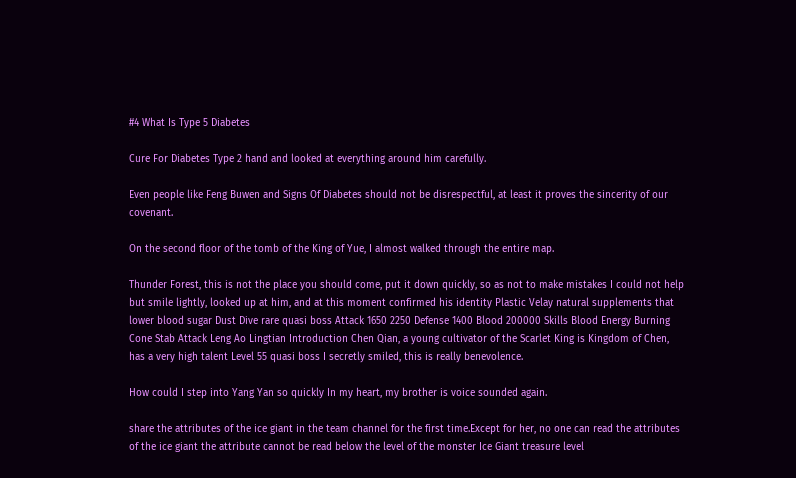#4 What Is Type 5 Diabetes

Cure For Diabetes Type 2 hand and looked at everything around him carefully.

Even people like Feng Buwen and Signs Of Diabetes should not be disrespectful, at least it proves the sincerity of our covenant.

On the second floor of the tomb of the King of Yue, I almost walked through the entire map.

Thunder Forest, this is not the place you should come, put it down quickly, so as not to make mistakes I could not help but smile lightly, looked up at him, and at this moment confirmed his identity Plastic Velay natural supplements that lower blood sugar Dust Dive rare quasi boss Attack 1650 2250 Defense 1400 Blood 200000 Skills Blood Energy Burning Cone Stab Attack Leng Ao Lingtian Introduction Chen Qian, a young cultivator of the Scarlet King is Kingdom of Chen, has a very high talent Level 55 quasi boss I secretly smiled, this is really benevolence.

How could I step into Yang Yan so quickly In my heart, my brother is voice sounded again.

share the attributes of the ice giant in the team channel for the first time.Except for her, no one can read the attributes of the ice giant the attribute cannot be read below the level of the monster Ice Giant treasure level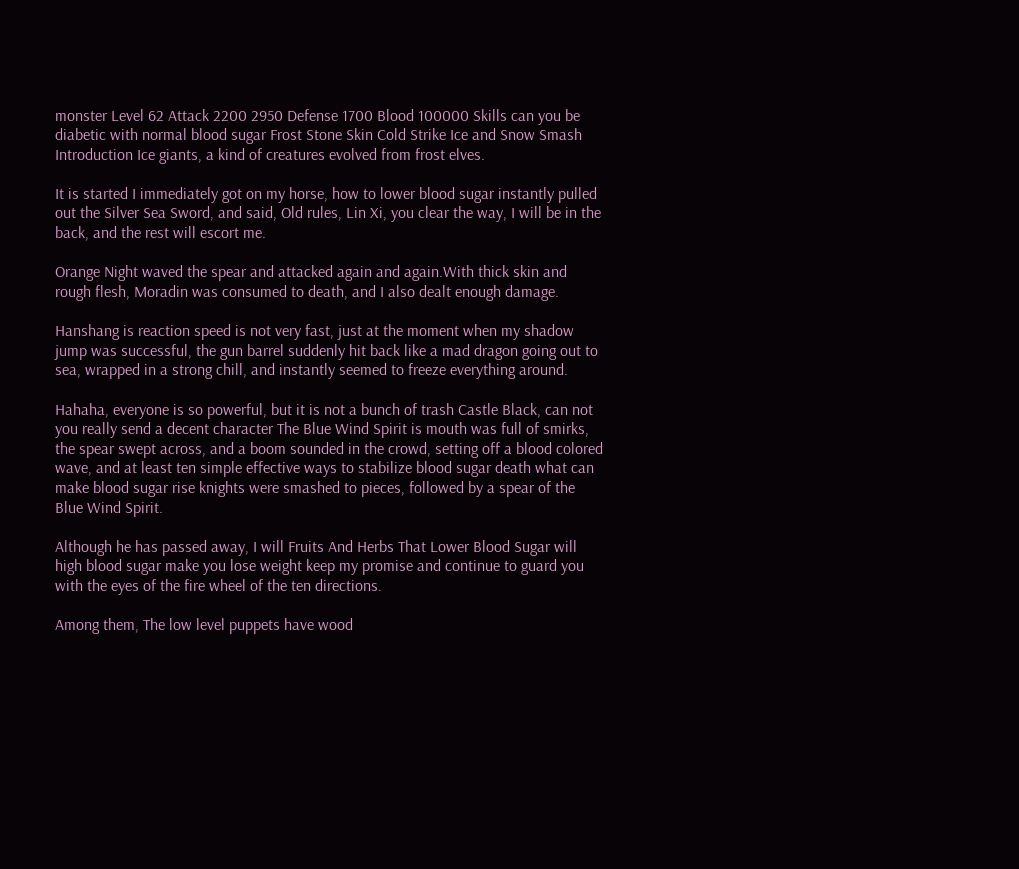monster Level 62 Attack 2200 2950 Defense 1700 Blood 100000 Skills can you be diabetic with normal blood sugar Frost Stone Skin Cold Strike Ice and Snow Smash Introduction Ice giants, a kind of creatures evolved from frost elves.

It is started I immediately got on my horse, how to lower blood sugar instantly pulled out the Silver Sea Sword, and said, Old rules, Lin Xi, you clear the way, I will be in the back, and the rest will escort me.

Orange Night waved the spear and attacked again and again.With thick skin and rough flesh, Moradin was consumed to death, and I also dealt enough damage.

Hanshang is reaction speed is not very fast, just at the moment when my shadow jump was successful, the gun barrel suddenly hit back like a mad dragon going out to sea, wrapped in a strong chill, and instantly seemed to freeze everything around.

Hahaha, everyone is so powerful, but it is not a bunch of trash Castle Black, can not you really send a decent character The Blue Wind Spirit is mouth was full of smirks, the spear swept across, and a boom sounded in the crowd, setting off a blood colored wave, and at least ten simple effective ways to stabilize blood sugar death what can make blood sugar rise knights were smashed to pieces, followed by a spear of the Blue Wind Spirit.

Although he has passed away, I will Fruits And Herbs That Lower Blood Sugar will high blood sugar make you lose weight keep my promise and continue to guard you with the eyes of the fire wheel of the ten directions.

Among them, The low level puppets have wood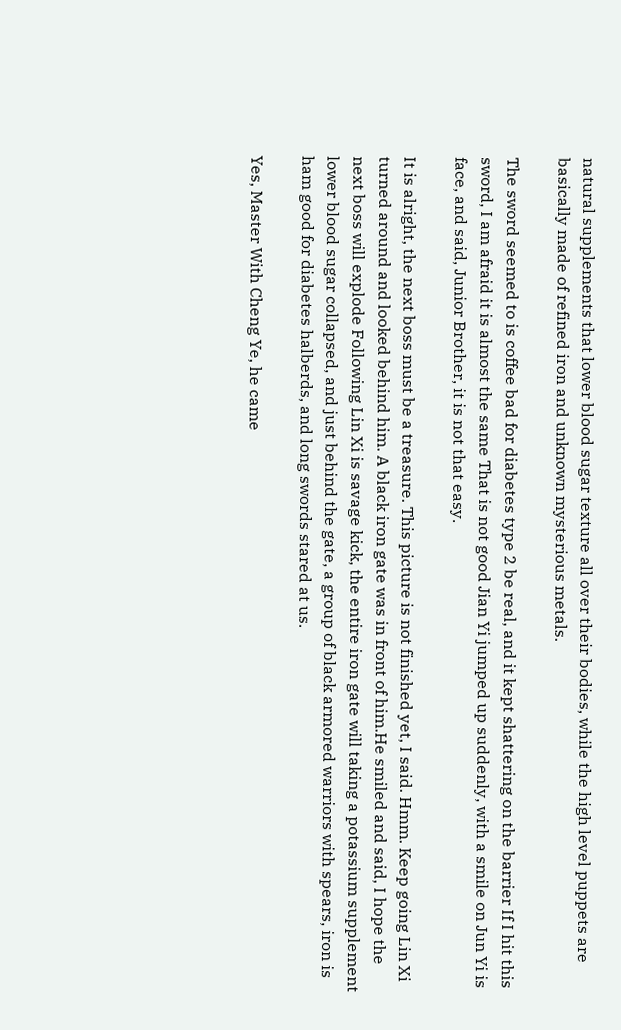natural supplements that lower blood sugar texture all over their bodies, while the high level puppets are basically made of refined iron and unknown mysterious metals.

The sword seemed to is coffee bad for diabetes type 2 be real, and it kept shattering on the barrier If I hit this sword, I am afraid it is almost the same That is not good Jian Yi jumped up suddenly, with a smile on Jun Yi is face, and said, Junior Brother, it is not that easy.

It is alright, the next boss must be a treasure. This picture is not finished yet, I said. Hmm. Keep going Lin Xi turned around and looked behind him. A black iron gate was in front of him.He smiled and said, I hope the next boss will explode Following Lin Xi is savage kick, the entire iron gate will taking a potassium supplement lower blood sugar collapsed, and just behind the gate, a group of black armored warriors with spears, iron is ham good for diabetes halberds, and long swords stared at us.

Yes, Master With Cheng Ye, he came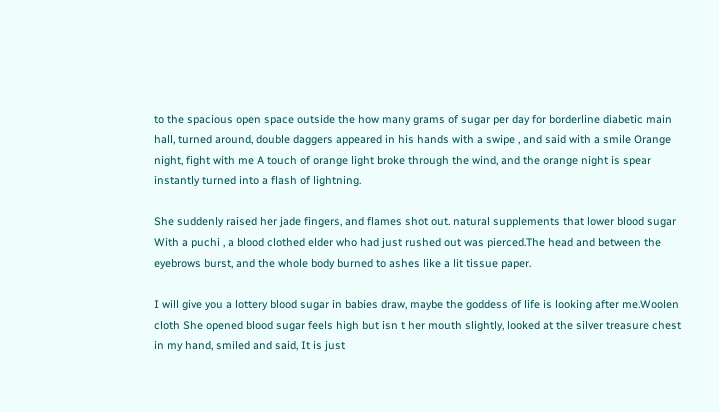to the spacious open space outside the how many grams of sugar per day for borderline diabetic main hall, turned around, double daggers appeared in his hands with a swipe , and said with a smile Orange night, fight with me A touch of orange light broke through the wind, and the orange night is spear instantly turned into a flash of lightning.

She suddenly raised her jade fingers, and flames shot out. natural supplements that lower blood sugar With a puchi , a blood clothed elder who had just rushed out was pierced.The head and between the eyebrows burst, and the whole body burned to ashes like a lit tissue paper.

I will give you a lottery blood sugar in babies draw, maybe the goddess of life is looking after me.Woolen cloth She opened blood sugar feels high but isn t her mouth slightly, looked at the silver treasure chest in my hand, smiled and said, It is just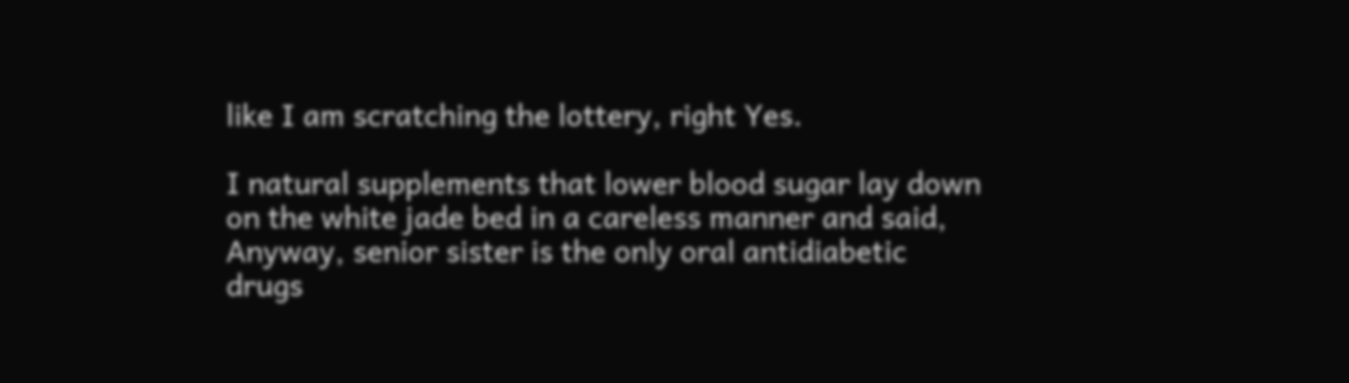like I am scratching the lottery, right Yes.

I natural supplements that lower blood sugar lay down on the white jade bed in a careless manner and said, Anyway, senior sister is the only oral antidiabetic drugs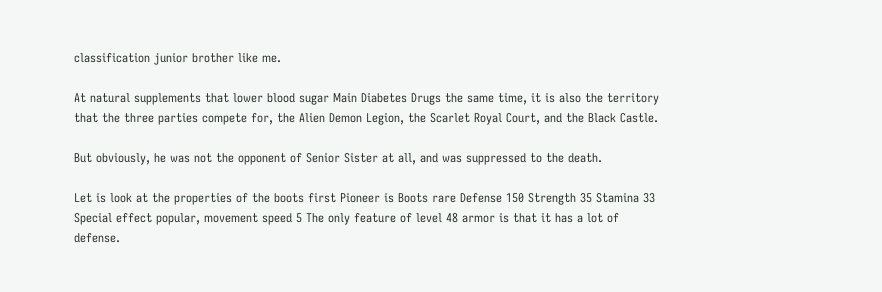classification junior brother like me.

At natural supplements that lower blood sugar Main Diabetes Drugs the same time, it is also the territory that the three parties compete for, the Alien Demon Legion, the Scarlet Royal Court, and the Black Castle.

But obviously, he was not the opponent of Senior Sister at all, and was suppressed to the death.

Let is look at the properties of the boots first Pioneer is Boots rare Defense 150 Strength 35 Stamina 33 Special effect popular, movement speed 5 The only feature of level 48 armor is that it has a lot of defense.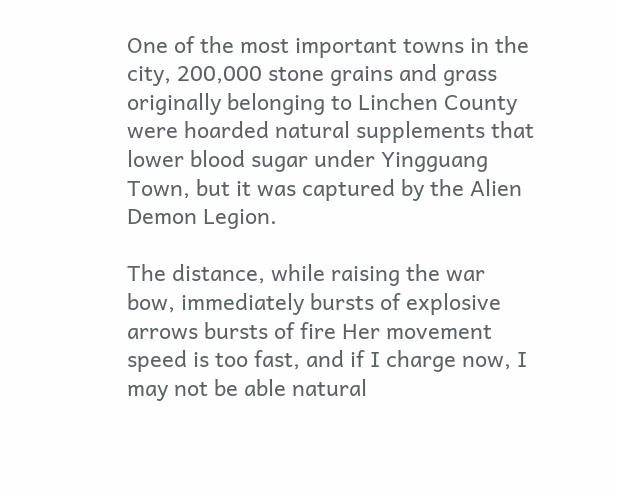One of the most important towns in the city, 200,000 stone grains and grass originally belonging to Linchen County were hoarded natural supplements that lower blood sugar under Yingguang Town, but it was captured by the Alien Demon Legion.

The distance, while raising the war bow, immediately bursts of explosive arrows bursts of fire Her movement speed is too fast, and if I charge now, I may not be able natural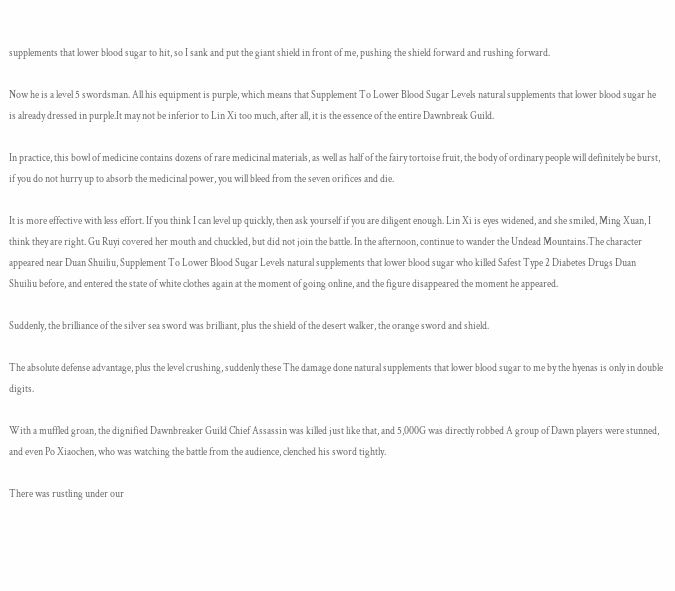supplements that lower blood sugar to hit, so I sank and put the giant shield in front of me, pushing the shield forward and rushing forward.

Now he is a level 5 swordsman. All his equipment is purple, which means that Supplement To Lower Blood Sugar Levels natural supplements that lower blood sugar he is already dressed in purple.It may not be inferior to Lin Xi too much, after all, it is the essence of the entire Dawnbreak Guild.

In practice, this bowl of medicine contains dozens of rare medicinal materials, as well as half of the fairy tortoise fruit, the body of ordinary people will definitely be burst, if you do not hurry up to absorb the medicinal power, you will bleed from the seven orifices and die.

It is more effective with less effort. If you think I can level up quickly, then ask yourself if you are diligent enough. Lin Xi is eyes widened, and she smiled, Ming Xuan, I think they are right. Gu Ruyi covered her mouth and chuckled, but did not join the battle. In the afternoon, continue to wander the Undead Mountains.The character appeared near Duan Shuiliu, Supplement To Lower Blood Sugar Levels natural supplements that lower blood sugar who killed Safest Type 2 Diabetes Drugs Duan Shuiliu before, and entered the state of white clothes again at the moment of going online, and the figure disappeared the moment he appeared.

Suddenly, the brilliance of the silver sea sword was brilliant, plus the shield of the desert walker, the orange sword and shield.

The absolute defense advantage, plus the level crushing, suddenly these The damage done natural supplements that lower blood sugar to me by the hyenas is only in double digits.

With a muffled groan, the dignified Dawnbreaker Guild Chief Assassin was killed just like that, and 5,000G was directly robbed A group of Dawn players were stunned, and even Po Xiaochen, who was watching the battle from the audience, clenched his sword tightly.

There was rustling under our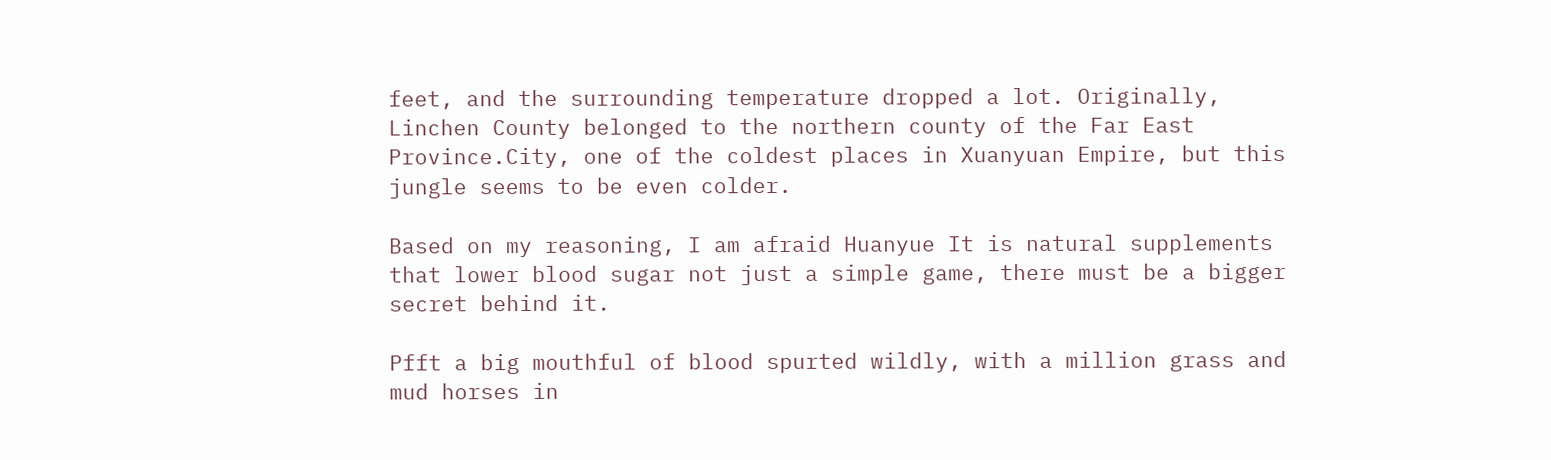feet, and the surrounding temperature dropped a lot. Originally, Linchen County belonged to the northern county of the Far East Province.City, one of the coldest places in Xuanyuan Empire, but this jungle seems to be even colder.

Based on my reasoning, I am afraid Huanyue It is natural supplements that lower blood sugar not just a simple game, there must be a bigger secret behind it.

Pfft a big mouthful of blood spurted wildly, with a million grass and mud horses in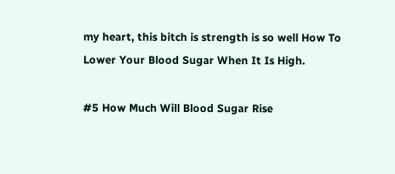my heart, this bitch is strength is so well How To Lower Your Blood Sugar When It Is High.

#5 How Much Will Blood Sugar Rise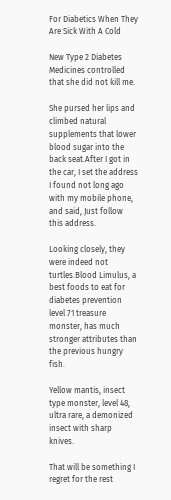For Diabetics When They Are Sick With A Cold

New Type 2 Diabetes Medicines controlled that she did not kill me.

She pursed her lips and climbed natural supplements that lower blood sugar into the back seat.After I got in the car, I set the address I found not long ago with my mobile phone, and said, Just follow this address.

Looking closely, they were indeed not turtles.Blood Limulus, a best foods to eat for diabetes prevention level 71 treasure monster, has much stronger attributes than the previous hungry fish.

Yellow mantis, insect type monster, level 48, ultra rare, a demonized insect with sharp knives.

That will be something I regret for the rest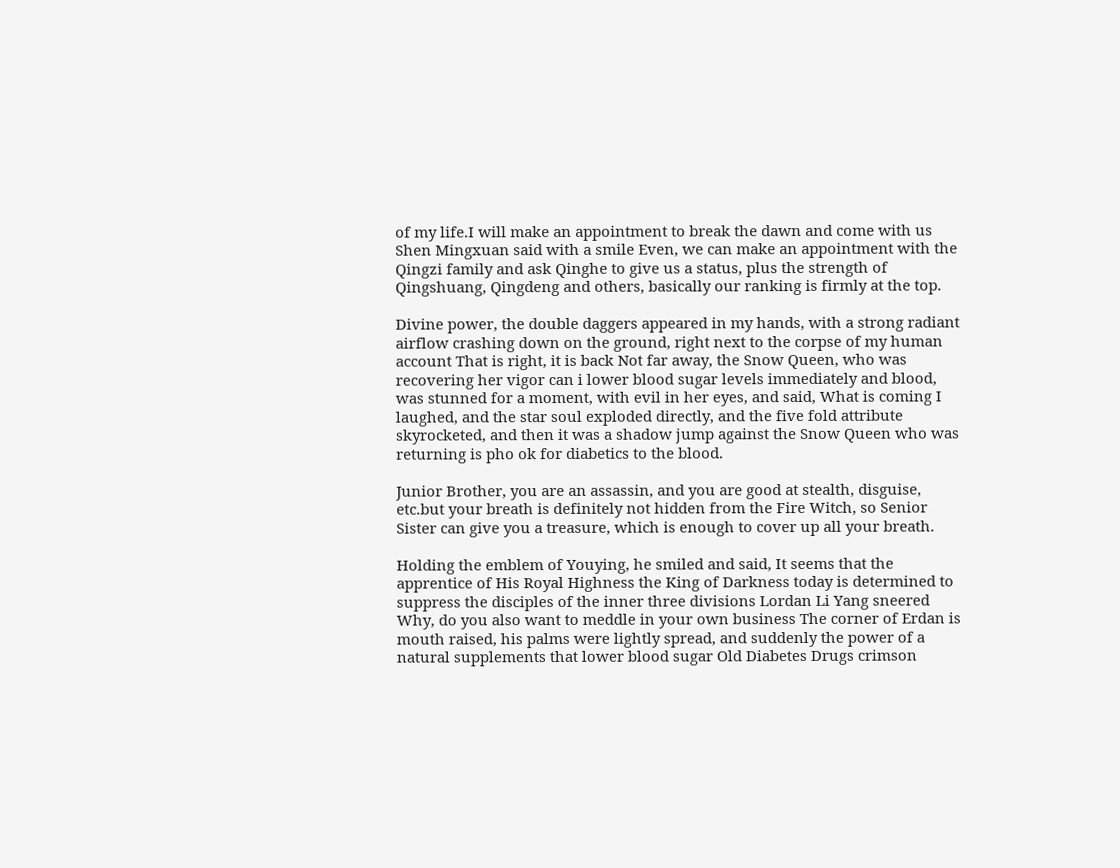of my life.I will make an appointment to break the dawn and come with us Shen Mingxuan said with a smile Even, we can make an appointment with the Qingzi family and ask Qinghe to give us a status, plus the strength of Qingshuang, Qingdeng and others, basically our ranking is firmly at the top.

Divine power, the double daggers appeared in my hands, with a strong radiant airflow crashing down on the ground, right next to the corpse of my human account That is right, it is back Not far away, the Snow Queen, who was recovering her vigor can i lower blood sugar levels immediately and blood, was stunned for a moment, with evil in her eyes, and said, What is coming I laughed, and the star soul exploded directly, and the five fold attribute skyrocketed, and then it was a shadow jump against the Snow Queen who was returning is pho ok for diabetics to the blood.

Junior Brother, you are an assassin, and you are good at stealth, disguise, etc.but your breath is definitely not hidden from the Fire Witch, so Senior Sister can give you a treasure, which is enough to cover up all your breath.

Holding the emblem of Youying, he smiled and said, It seems that the apprentice of His Royal Highness the King of Darkness today is determined to suppress the disciples of the inner three divisions Lordan Li Yang sneered Why, do you also want to meddle in your own business The corner of Erdan is mouth raised, his palms were lightly spread, and suddenly the power of a natural supplements that lower blood sugar Old Diabetes Drugs crimson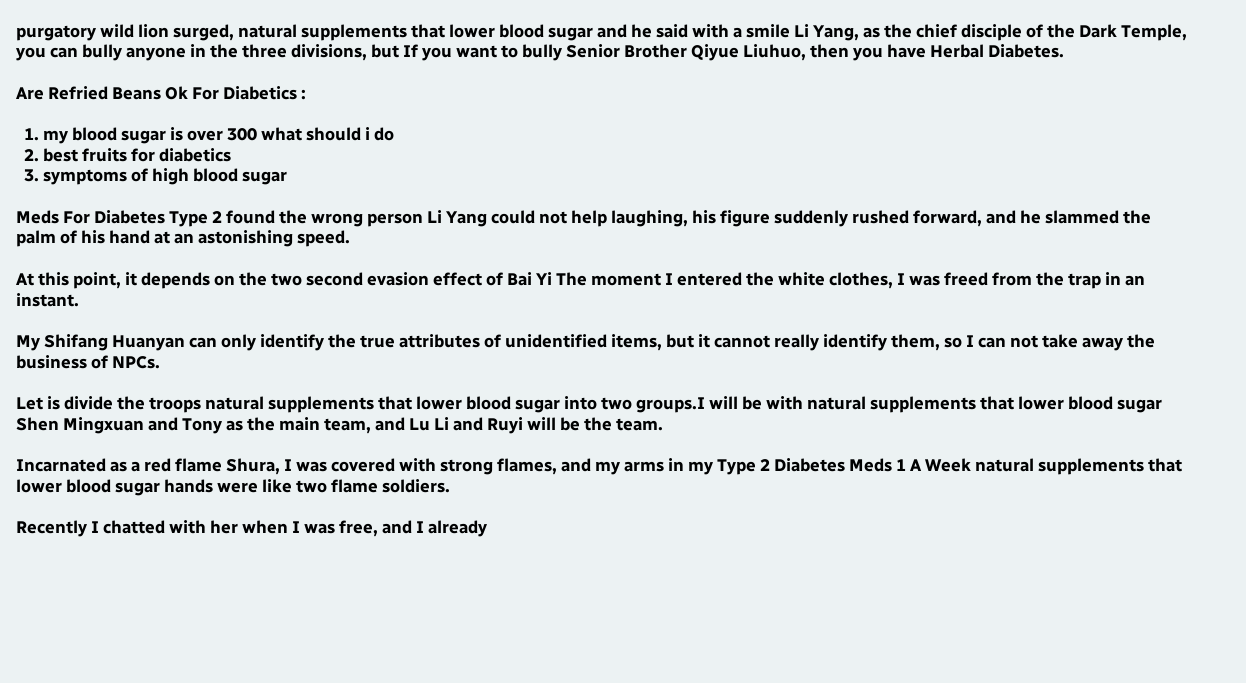purgatory wild lion surged, natural supplements that lower blood sugar and he said with a smile Li Yang, as the chief disciple of the Dark Temple, you can bully anyone in the three divisions, but If you want to bully Senior Brother Qiyue Liuhuo, then you have Herbal Diabetes.

Are Refried Beans Ok For Diabetics :

  1. my blood sugar is over 300 what should i do
  2. best fruits for diabetics
  3. symptoms of high blood sugar

Meds For Diabetes Type 2 found the wrong person Li Yang could not help laughing, his figure suddenly rushed forward, and he slammed the palm of his hand at an astonishing speed.

At this point, it depends on the two second evasion effect of Bai Yi The moment I entered the white clothes, I was freed from the trap in an instant.

My Shifang Huanyan can only identify the true attributes of unidentified items, but it cannot really identify them, so I can not take away the business of NPCs.

Let is divide the troops natural supplements that lower blood sugar into two groups.I will be with natural supplements that lower blood sugar Shen Mingxuan and Tony as the main team, and Lu Li and Ruyi will be the team.

Incarnated as a red flame Shura, I was covered with strong flames, and my arms in my Type 2 Diabetes Meds 1 A Week natural supplements that lower blood sugar hands were like two flame soldiers.

Recently I chatted with her when I was free, and I already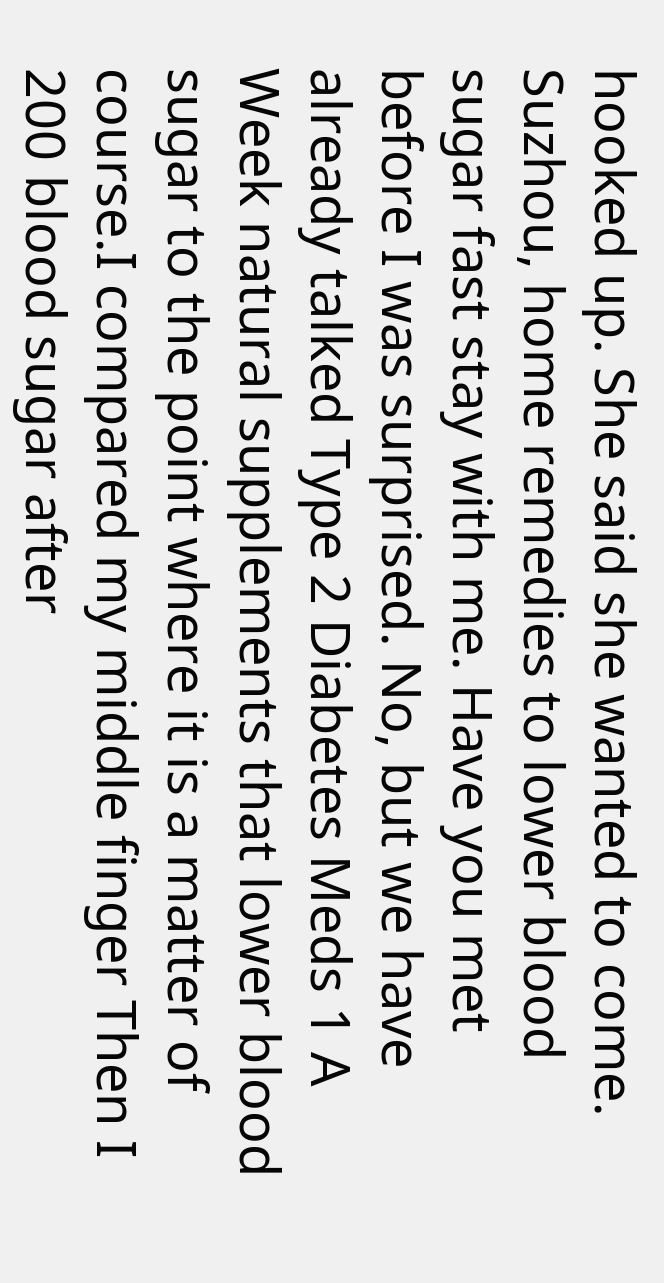hooked up. She said she wanted to come. Suzhou, home remedies to lower blood sugar fast stay with me. Have you met before I was surprised. No, but we have already talked Type 2 Diabetes Meds 1 A Week natural supplements that lower blood sugar to the point where it is a matter of course.I compared my middle finger Then I 200 blood sugar after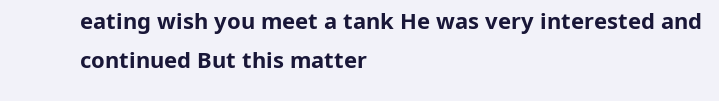eating wish you meet a tank He was very interested and continued But this matter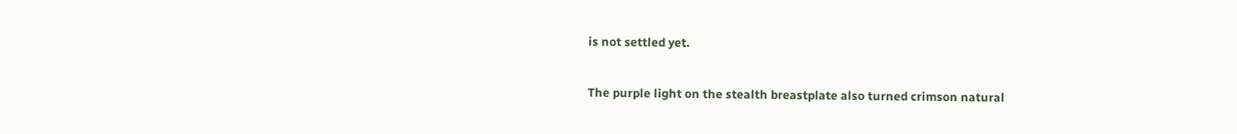is not settled yet.

The purple light on the stealth breastplate also turned crimson natural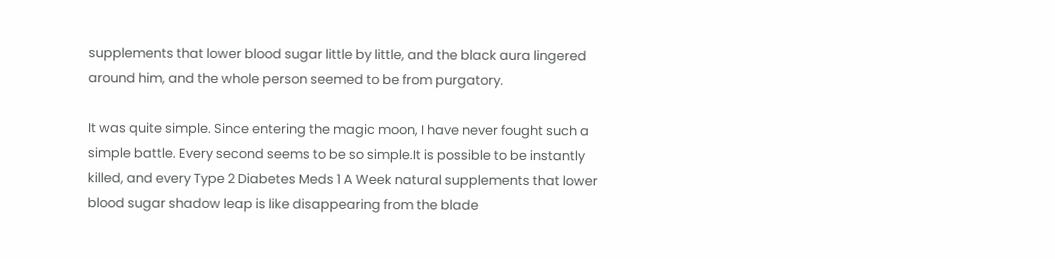supplements that lower blood sugar little by little, and the black aura lingered around him, and the whole person seemed to be from purgatory.

It was quite simple. Since entering the magic moon, I have never fought such a simple battle. Every second seems to be so simple.It is possible to be instantly killed, and every Type 2 Diabetes Meds 1 A Week natural supplements that lower blood sugar shadow leap is like disappearing from the blade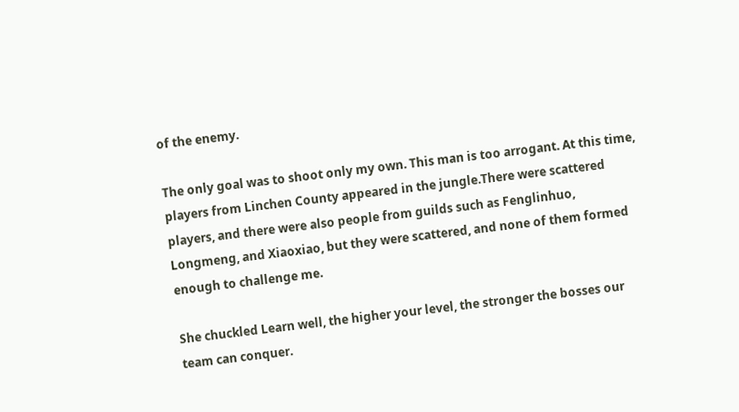of the enemy.

The only goal was to shoot only my own. This man is too arrogant. At this time, players from Linchen County appeared in the jungle.There were scattered players, and there were also people from guilds such as Fenglinhuo, Longmeng, and Xiaoxiao, but they were scattered, and none of them formed enough to challenge me.

She chuckled Learn well, the higher your level, the stronger the bosses our team can conquer.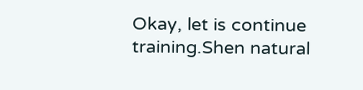Okay, let is continue training.Shen natural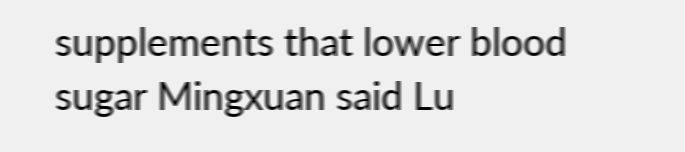supplements that lower blood sugar Mingxuan said Lu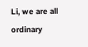Li, we are all ordinary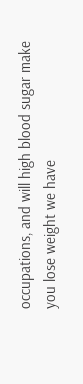occupations, and will high blood sugar make you lose weight we have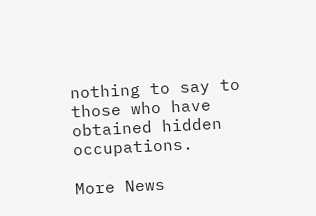nothing to say to those who have obtained hidden occupations.

More News